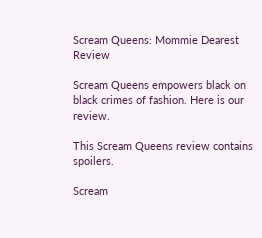Scream Queens: Mommie Dearest Review

Scream Queens empowers black on black crimes of fashion. Here is our review.

This Scream Queens review contains spoilers.

Scream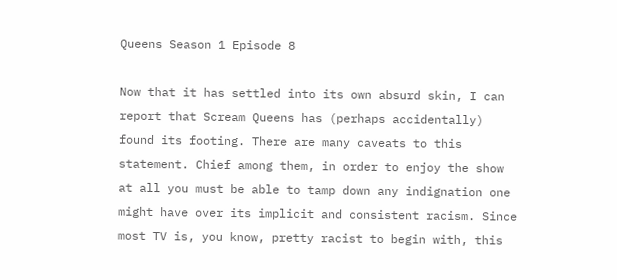Queens Season 1 Episode 8

Now that it has settled into its own absurd skin, I can report that Scream Queens has (perhaps accidentally) found its footing. There are many caveats to this statement. Chief among them, in order to enjoy the show at all you must be able to tamp down any indignation one might have over its implicit and consistent racism. Since most TV is, you know, pretty racist to begin with, this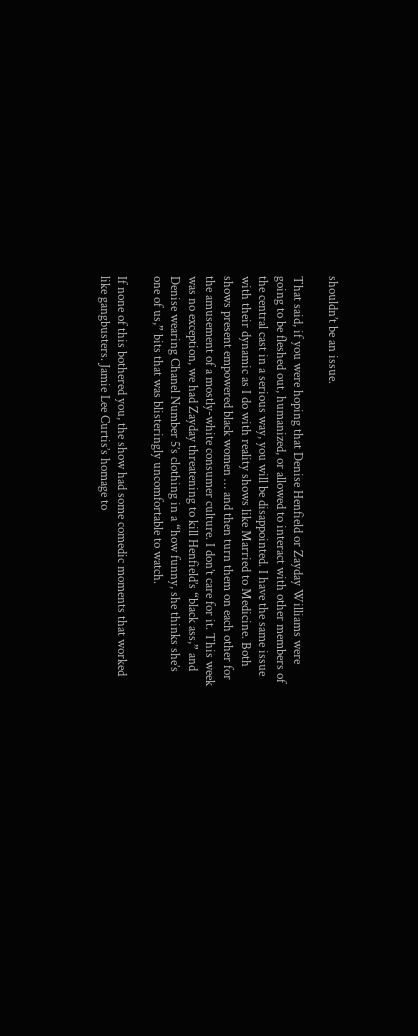shouldn’t be an issue.

That said, if you were hoping that Denise Henfield or Zayday Williams were going to be fleshed out, humanized, or allowed to interact with other members of the central cast in a serious way, you will be disappointed. I have the same issue with their dynamic as I do with reality shows like Married to Medicine. Both shows present empowered black women … and then turn them on each other for the amusement of a mostly-white consumer culture. I don’t care for it. This week was no exception, we had Zayday threatening to kill Henfield’s “black ass,” and Denise wearing Chanel Number 5’s clothing in a “how funny, she thinks she’s one of us,” bits that was blisteringly uncomfortable to watch.

If none of this bothered you, the show had some comedic moments that worked like gangbusters. Jamie Lee Curtis’s homage to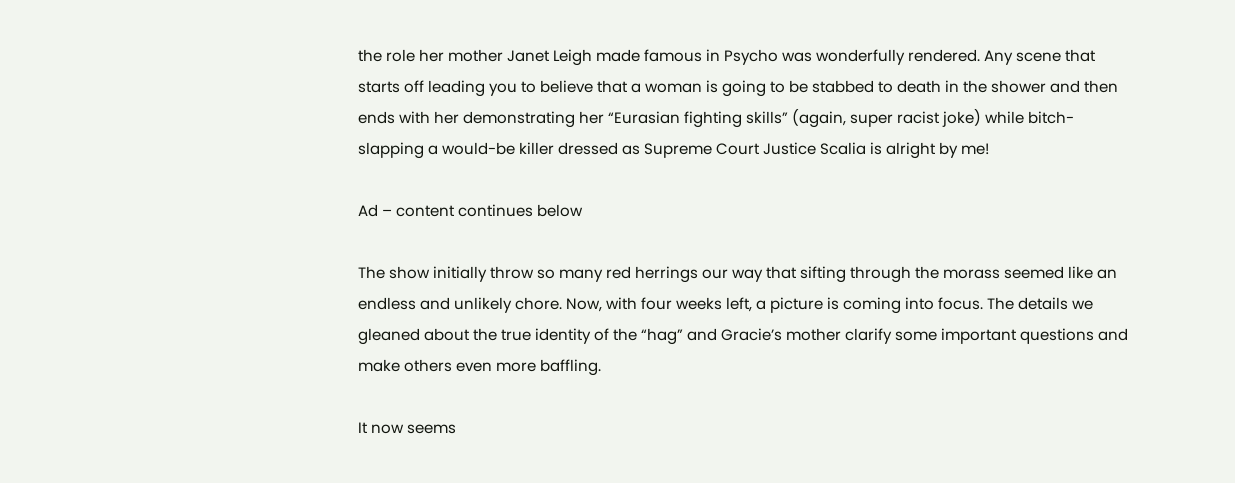the role her mother Janet Leigh made famous in Psycho was wonderfully rendered. Any scene that starts off leading you to believe that a woman is going to be stabbed to death in the shower and then ends with her demonstrating her “Eurasian fighting skills” (again, super racist joke) while bitch-slapping a would-be killer dressed as Supreme Court Justice Scalia is alright by me!

Ad – content continues below

The show initially throw so many red herrings our way that sifting through the morass seemed like an endless and unlikely chore. Now, with four weeks left, a picture is coming into focus. The details we gleaned about the true identity of the “hag” and Gracie’s mother clarify some important questions and make others even more baffling.

It now seems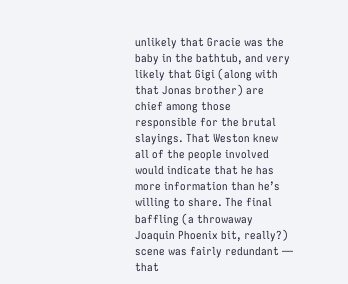unlikely that Gracie was the baby in the bathtub, and very likely that Gigi (along with that Jonas brother) are chief among those responsible for the brutal slayings. That Weston knew all of the people involved would indicate that he has more information than he’s willing to share. The final baffling (a throwaway Joaquin Phoenix bit, really?) scene was fairly redundant — that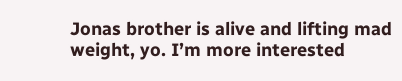Jonas brother is alive and lifting mad weight, yo. I’m more interested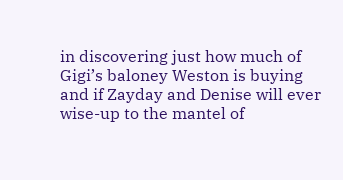in discovering just how much of Gigi’s baloney Weston is buying and if Zayday and Denise will ever wise-up to the mantel of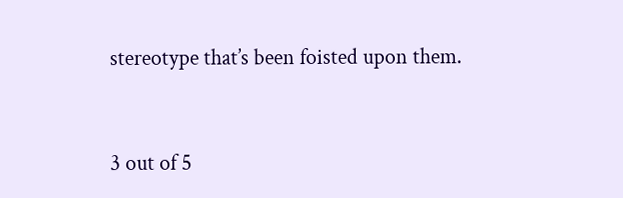stereotype that’s been foisted upon them.


3 out of 5